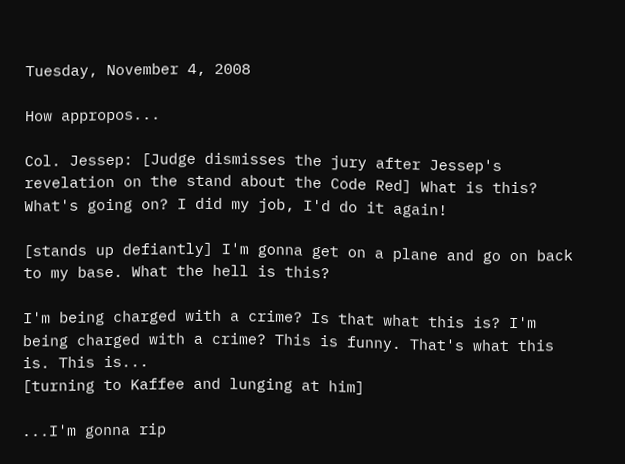Tuesday, November 4, 2008

How appropos...

Col. Jessep: [Judge dismisses the jury after Jessep's revelation on the stand about the Code Red] What is this? What's going on? I did my job, I'd do it again!

[stands up defiantly] I'm gonna get on a plane and go on back to my base. What the hell is this?

I'm being charged with a crime? Is that what this is? I'm being charged with a crime? This is funny. That's what this is. This is...
[turning to Kaffee and lunging at him]

...I'm gonna rip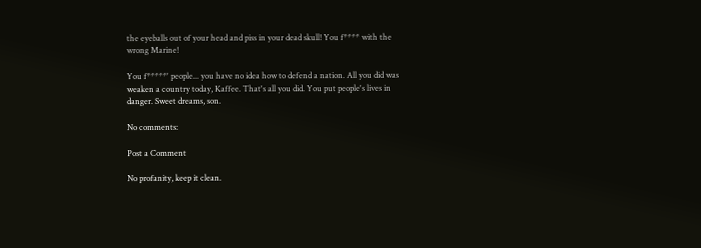the eyeballs out of your head and piss in your dead skull! You f**** with the wrong Marine!

You f*****' people... you have no idea how to defend a nation. All you did was weaken a country today, Kaffee. That's all you did. You put people's lives in danger. Sweet dreams, son.

No comments:

Post a Comment

No profanity, keep it clean.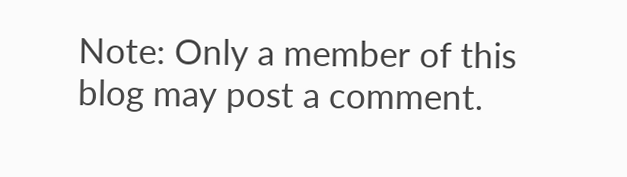Note: Only a member of this blog may post a comment.